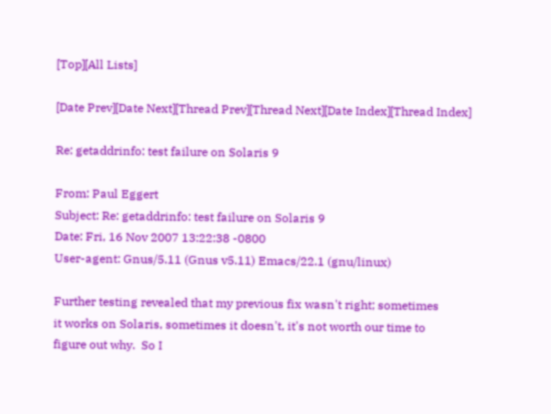[Top][All Lists]

[Date Prev][Date Next][Thread Prev][Thread Next][Date Index][Thread Index]

Re: getaddrinfo: test failure on Solaris 9

From: Paul Eggert
Subject: Re: getaddrinfo: test failure on Solaris 9
Date: Fri, 16 Nov 2007 13:22:38 -0800
User-agent: Gnus/5.11 (Gnus v5.11) Emacs/22.1 (gnu/linux)

Further testing revealed that my previous fix wasn't right; sometimes
it works on Solaris, sometimes it doesn't, it's not worth our time to
figure out why.  So I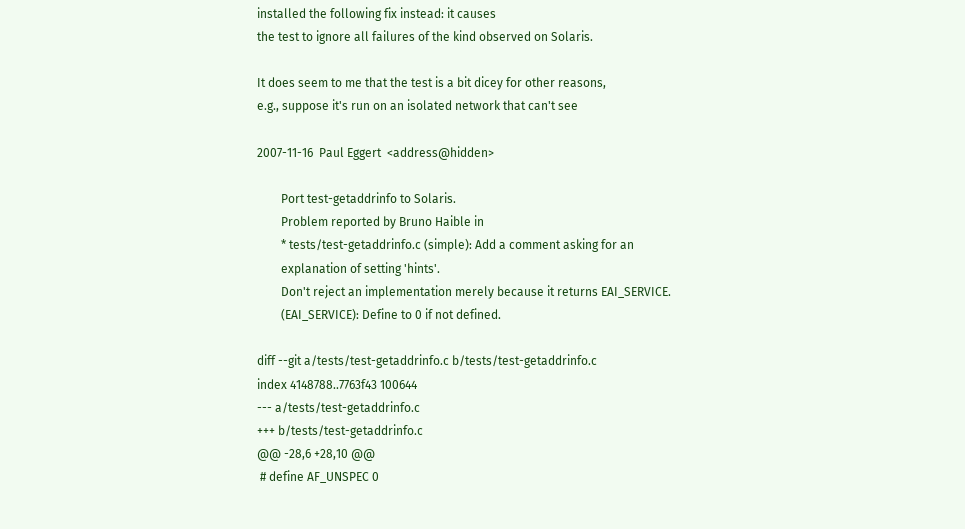installed the following fix instead: it causes
the test to ignore all failures of the kind observed on Solaris.

It does seem to me that the test is a bit dicey for other reasons,
e.g., suppose it's run on an isolated network that can't see

2007-11-16  Paul Eggert  <address@hidden>

        Port test-getaddrinfo to Solaris.
        Problem reported by Bruno Haible in
        * tests/test-getaddrinfo.c (simple): Add a comment asking for an
        explanation of setting 'hints'.
        Don't reject an implementation merely because it returns EAI_SERVICE.
        (EAI_SERVICE): Define to 0 if not defined.

diff --git a/tests/test-getaddrinfo.c b/tests/test-getaddrinfo.c
index 4148788..7763f43 100644
--- a/tests/test-getaddrinfo.c
+++ b/tests/test-getaddrinfo.c
@@ -28,6 +28,10 @@
 # define AF_UNSPEC 0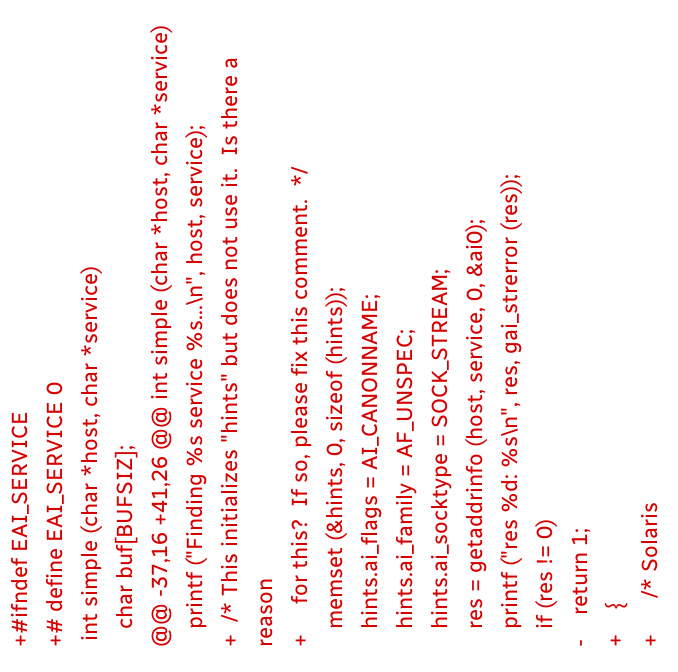+#ifndef EAI_SERVICE
+# define EAI_SERVICE 0
 int simple (char *host, char *service)
   char buf[BUFSIZ];
@@ -37,16 +41,26 @@ int simple (char *host, char *service)
   printf ("Finding %s service %s...\n", host, service);
+  /* This initializes "hints" but does not use it.  Is there a reason
+     for this?  If so, please fix this comment.  */
   memset (&hints, 0, sizeof (hints));
   hints.ai_flags = AI_CANONNAME;
   hints.ai_family = AF_UNSPEC;
   hints.ai_socktype = SOCK_STREAM;
   res = getaddrinfo (host, service, 0, &ai0);
   printf ("res %d: %s\n", res, gai_strerror (res));
   if (res != 0)
-    return 1;
+    {
+      /* Solaris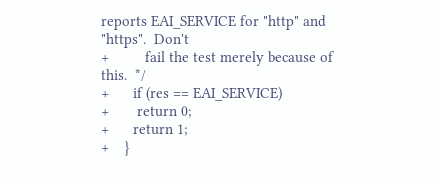reports EAI_SERVICE for "http" and "https".  Don't
+         fail the test merely because of this.  */
+      if (res == EAI_SERVICE)
+       return 0;
+      return 1;
+    }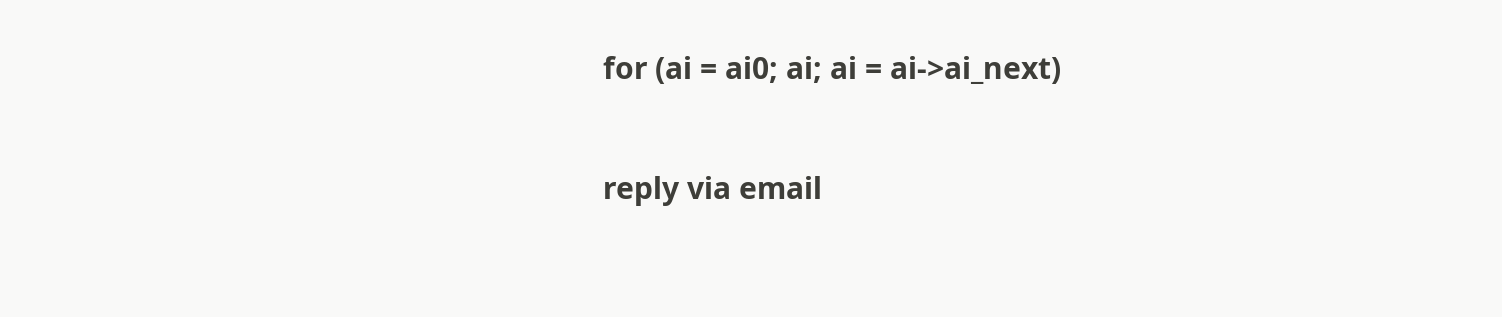for (ai = ai0; ai; ai = ai->ai_next)

reply via email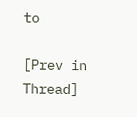to

[Prev in Thread]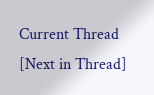Current Thread [Next in Thread]